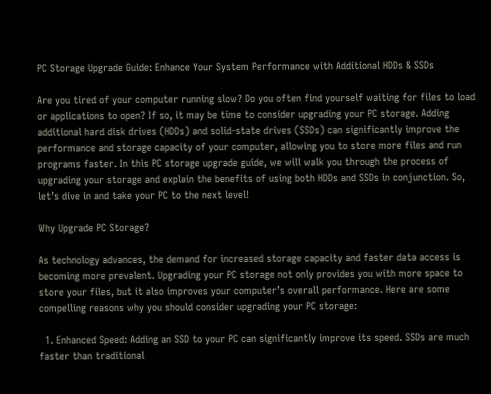PC Storage Upgrade Guide: Enhance Your System Performance with Additional HDDs & SSDs

Are you tired of your computer running slow? Do you often find yourself waiting for files to load or applications to open? If so, it may be time to consider upgrading your PC storage. Adding additional hard disk drives (HDDs) and solid-state drives (SSDs) can significantly improve the performance and storage capacity of your computer, allowing you to store more files and run programs faster. In this PC storage upgrade guide, we will walk you through the process of upgrading your storage and explain the benefits of using both HDDs and SSDs in conjunction. So, let’s dive in and take your PC to the next level!

Why Upgrade PC Storage?

As technology advances, the demand for increased storage capacity and faster data access is becoming more prevalent. Upgrading your PC storage not only provides you with more space to store your files, but it also improves your computer’s overall performance. Here are some compelling reasons why you should consider upgrading your PC storage:

  1. Enhanced Speed: Adding an SSD to your PC can significantly improve its speed. SSDs are much faster than traditional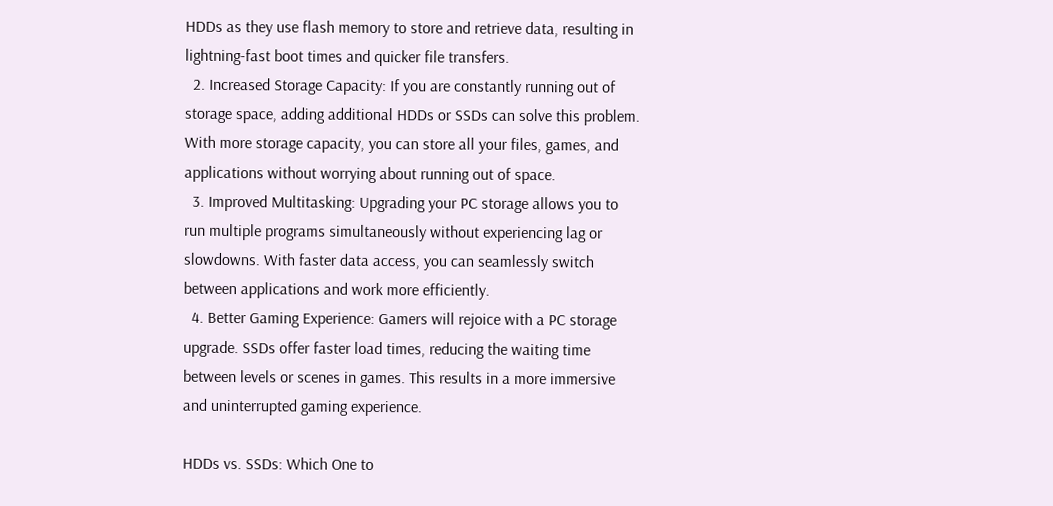HDDs as they use flash memory to store and retrieve data, resulting in lightning-fast boot times and quicker file transfers.
  2. Increased Storage Capacity: If you are constantly running out of storage space, adding additional HDDs or SSDs can solve this problem. With more storage capacity, you can store all your files, games, and applications without worrying about running out of space.
  3. Improved Multitasking: Upgrading your PC storage allows you to run multiple programs simultaneously without experiencing lag or slowdowns. With faster data access, you can seamlessly switch between applications and work more efficiently.
  4. Better Gaming Experience: Gamers will rejoice with a PC storage upgrade. SSDs offer faster load times, reducing the waiting time between levels or scenes in games. This results in a more immersive and uninterrupted gaming experience.

HDDs vs. SSDs: Which One to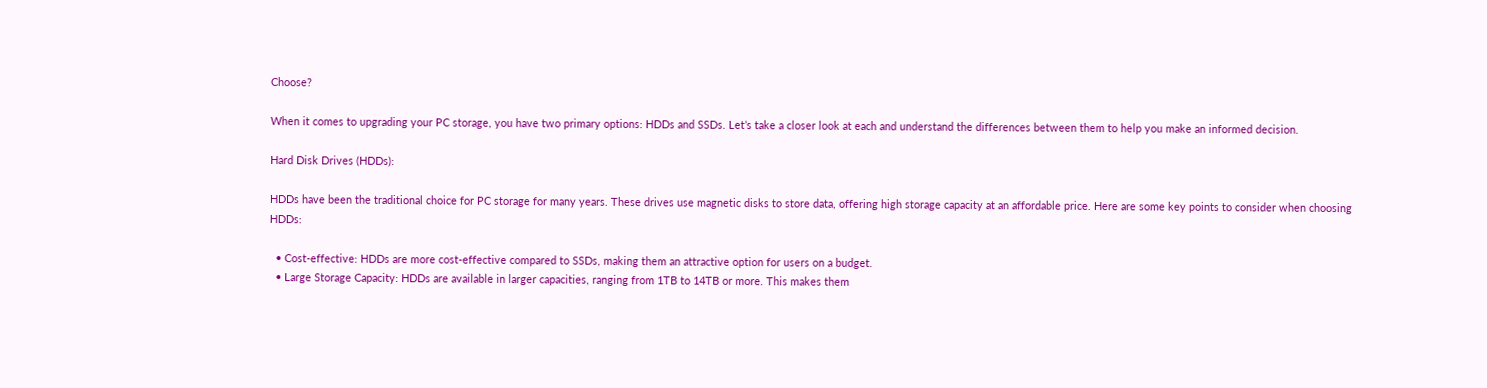Choose?

When it comes to upgrading your PC storage, you have two primary options: HDDs and SSDs. Let’s take a closer look at each and understand the differences between them to help you make an informed decision.

Hard Disk Drives (HDDs):

HDDs have been the traditional choice for PC storage for many years. These drives use magnetic disks to store data, offering high storage capacity at an affordable price. Here are some key points to consider when choosing HDDs:

  • Cost-effective: HDDs are more cost-effective compared to SSDs, making them an attractive option for users on a budget.
  • Large Storage Capacity: HDDs are available in larger capacities, ranging from 1TB to 14TB or more. This makes them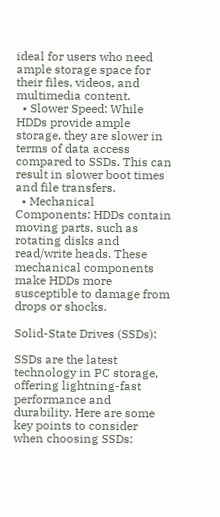ideal for users who need ample storage space for their files, videos, and multimedia content.
  • Slower Speed: While HDDs provide ample storage, they are slower in terms of data access compared to SSDs. This can result in slower boot times and file transfers.
  • Mechanical Components: HDDs contain moving parts, such as rotating disks and read/write heads. These mechanical components make HDDs more susceptible to damage from drops or shocks.

Solid-State Drives (SSDs):

SSDs are the latest technology in PC storage, offering lightning-fast performance and durability. Here are some key points to consider when choosing SSDs: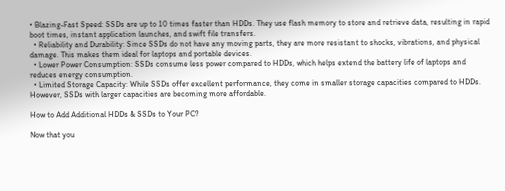• Blazing-Fast Speed: SSDs are up to 10 times faster than HDDs. They use flash memory to store and retrieve data, resulting in rapid boot times, instant application launches, and swift file transfers.
  • Reliability and Durability: Since SSDs do not have any moving parts, they are more resistant to shocks, vibrations, and physical damage. This makes them ideal for laptops and portable devices.
  • Lower Power Consumption: SSDs consume less power compared to HDDs, which helps extend the battery life of laptops and reduces energy consumption.
  • Limited Storage Capacity: While SSDs offer excellent performance, they come in smaller storage capacities compared to HDDs. However, SSDs with larger capacities are becoming more affordable.

How to Add Additional HDDs & SSDs to Your PC?

Now that you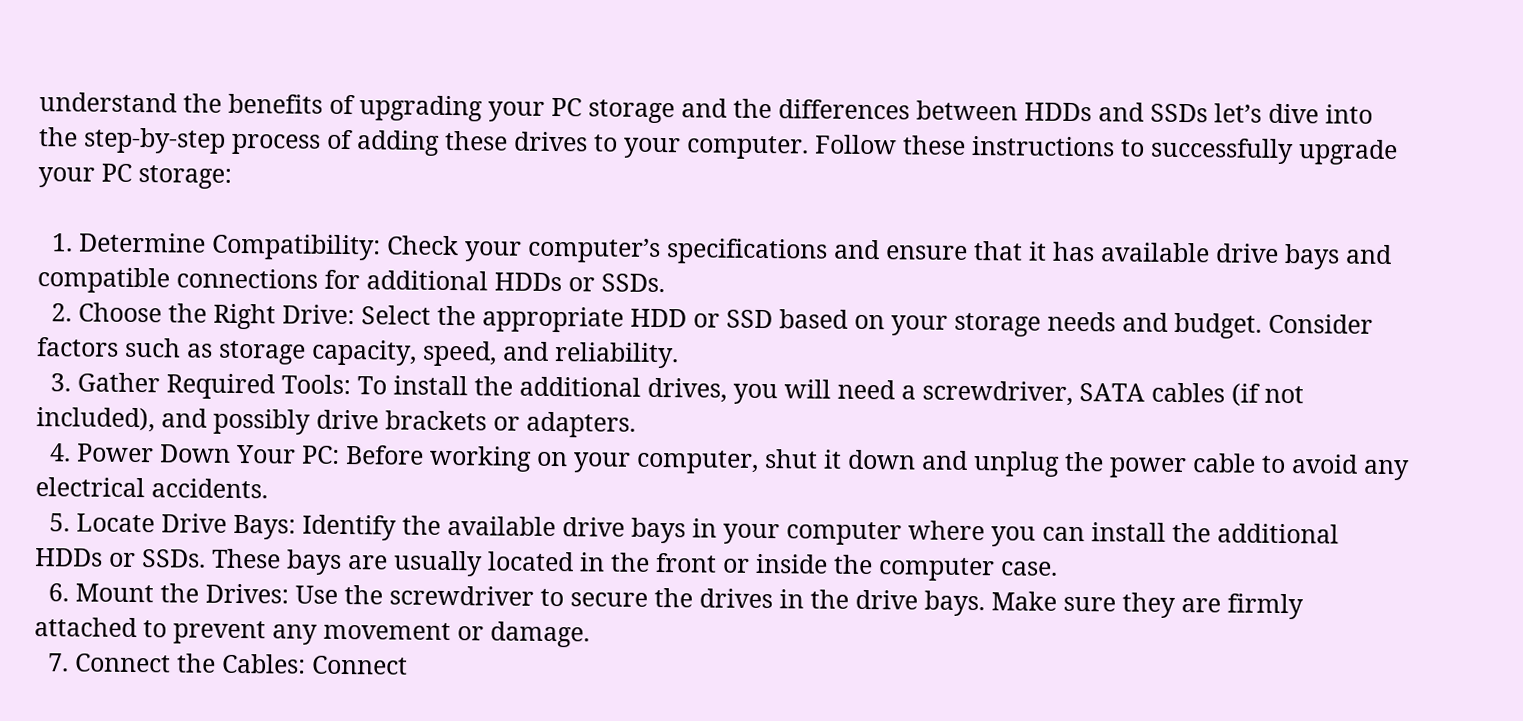understand the benefits of upgrading your PC storage and the differences between HDDs and SSDs let’s dive into the step-by-step process of adding these drives to your computer. Follow these instructions to successfully upgrade your PC storage:

  1. Determine Compatibility: Check your computer’s specifications and ensure that it has available drive bays and compatible connections for additional HDDs or SSDs.
  2. Choose the Right Drive: Select the appropriate HDD or SSD based on your storage needs and budget. Consider factors such as storage capacity, speed, and reliability.
  3. Gather Required Tools: To install the additional drives, you will need a screwdriver, SATA cables (if not included), and possibly drive brackets or adapters.
  4. Power Down Your PC: Before working on your computer, shut it down and unplug the power cable to avoid any electrical accidents.
  5. Locate Drive Bays: Identify the available drive bays in your computer where you can install the additional HDDs or SSDs. These bays are usually located in the front or inside the computer case.
  6. Mount the Drives: Use the screwdriver to secure the drives in the drive bays. Make sure they are firmly attached to prevent any movement or damage.
  7. Connect the Cables: Connect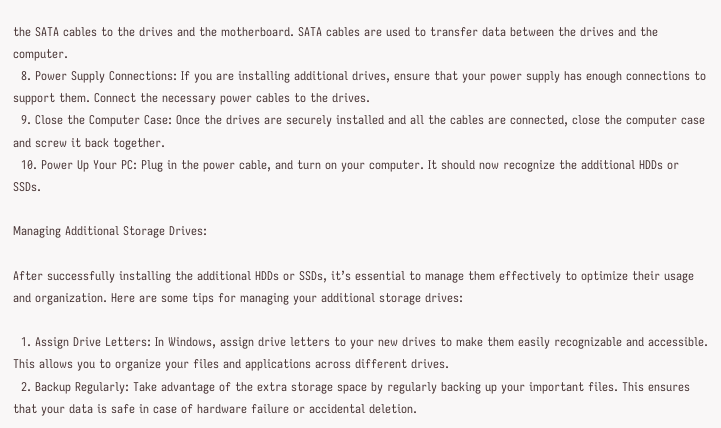the SATA cables to the drives and the motherboard. SATA cables are used to transfer data between the drives and the computer.
  8. Power Supply Connections: If you are installing additional drives, ensure that your power supply has enough connections to support them. Connect the necessary power cables to the drives.
  9. Close the Computer Case: Once the drives are securely installed and all the cables are connected, close the computer case and screw it back together.
  10. Power Up Your PC: Plug in the power cable, and turn on your computer. It should now recognize the additional HDDs or SSDs.

Managing Additional Storage Drives:

After successfully installing the additional HDDs or SSDs, it’s essential to manage them effectively to optimize their usage and organization. Here are some tips for managing your additional storage drives:

  1. Assign Drive Letters: In Windows, assign drive letters to your new drives to make them easily recognizable and accessible. This allows you to organize your files and applications across different drives.
  2. Backup Regularly: Take advantage of the extra storage space by regularly backing up your important files. This ensures that your data is safe in case of hardware failure or accidental deletion.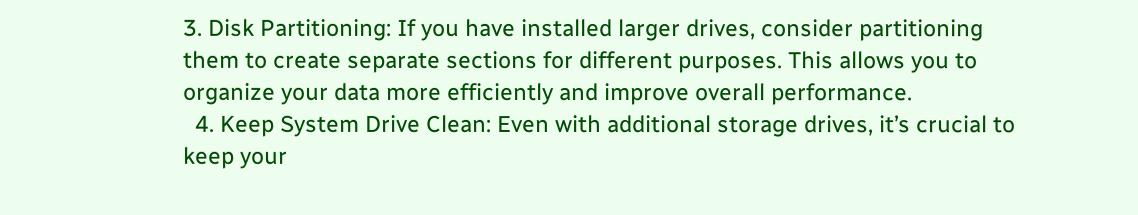3. Disk Partitioning: If you have installed larger drives, consider partitioning them to create separate sections for different purposes. This allows you to organize your data more efficiently and improve overall performance.
  4. Keep System Drive Clean: Even with additional storage drives, it’s crucial to keep your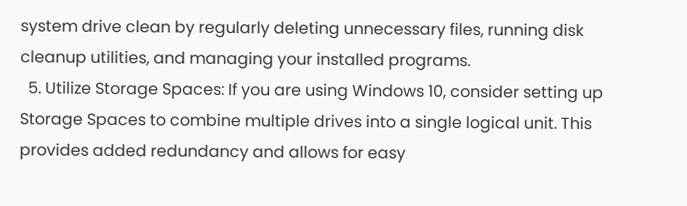system drive clean by regularly deleting unnecessary files, running disk cleanup utilities, and managing your installed programs.
  5. Utilize Storage Spaces: If you are using Windows 10, consider setting up Storage Spaces to combine multiple drives into a single logical unit. This provides added redundancy and allows for easy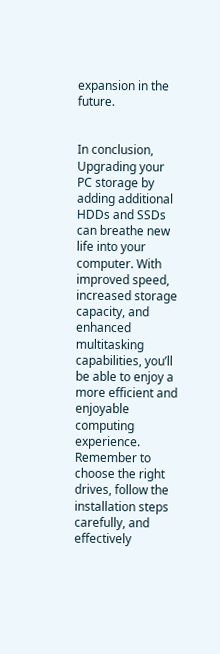expansion in the future.


In conclusion, Upgrading your PC storage by adding additional HDDs and SSDs can breathe new life into your computer. With improved speed, increased storage capacity, and enhanced multitasking capabilities, you’ll be able to enjoy a more efficient and enjoyable computing experience. Remember to choose the right drives, follow the installation steps carefully, and effectively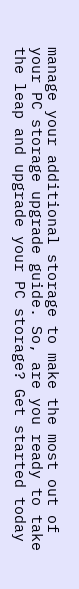manage your additional storage to make the most out of your PC storage upgrade guide. So, are you ready to take the leap and upgrade your PC storage? Get started today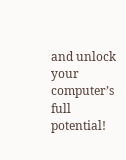and unlock your computer’s full potential!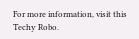For more information, visit this Techy Robo.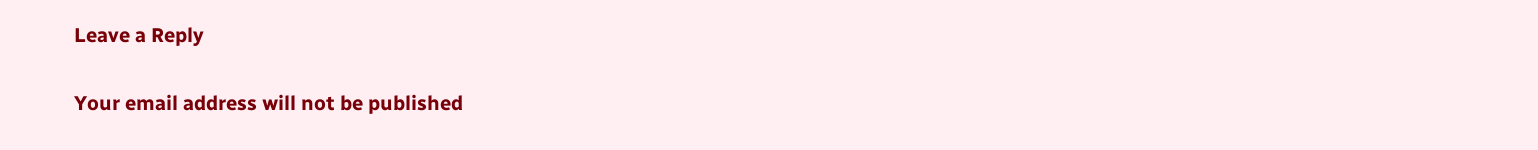Leave a Reply

Your email address will not be published